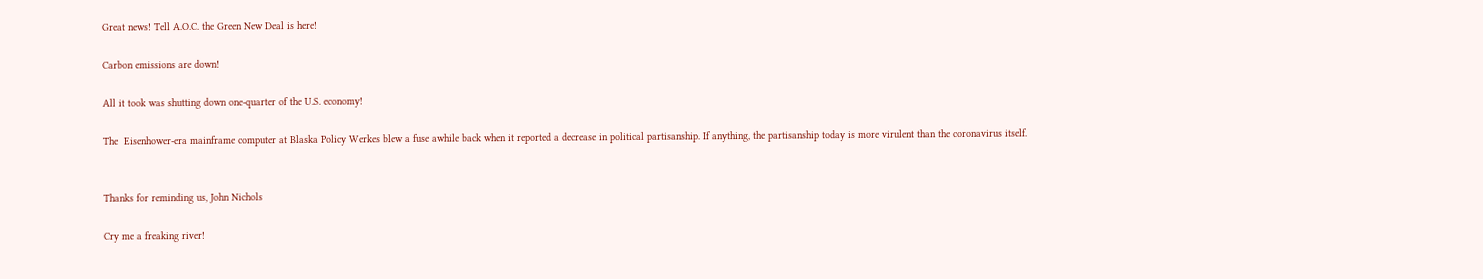Great news! Tell A.O.C. the Green New Deal is here!

Carbon emissions are down!

All it took was shutting down one-quarter of the U.S. economy!

The  Eisenhower-era mainframe computer at Blaska Policy Werkes blew a fuse awhile back when it reported a decrease in political partisanship. If anything, the partisanship today is more virulent than the coronavirus itself.


Thanks for reminding us, John Nichols

Cry me a freaking river!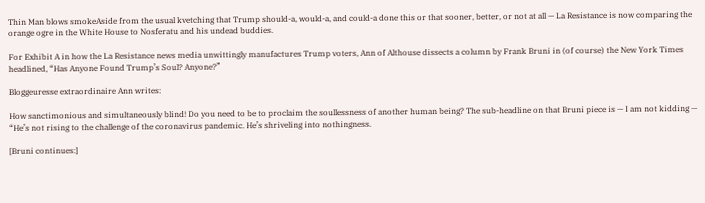Thin Man blows smokeAside from the usual kvetching that Trump should-a, would-a, and could-a done this or that sooner, better, or not at all — La Resistance is now comparing the orange ogre in the White House to Nosferatu and his undead buddies.

For Exhibit A in how the La Resistance news media unwittingly manufactures Trump voters, Ann of Althouse dissects a column by Frank Bruni in (of course) the New York Times headlined, “Has Anyone Found Trump’s Soul? Anyone?”

Bloggeuresse extraordinaire Ann writes:

How sanctimonious and simultaneously blind! Do you need to be to proclaim the soullessness of another human being? The sub-headline on that Bruni piece is — I am not kidding — “He’s not rising to the challenge of the coronavirus pandemic. He’s shriveling into nothingness.

[Bruni continues:]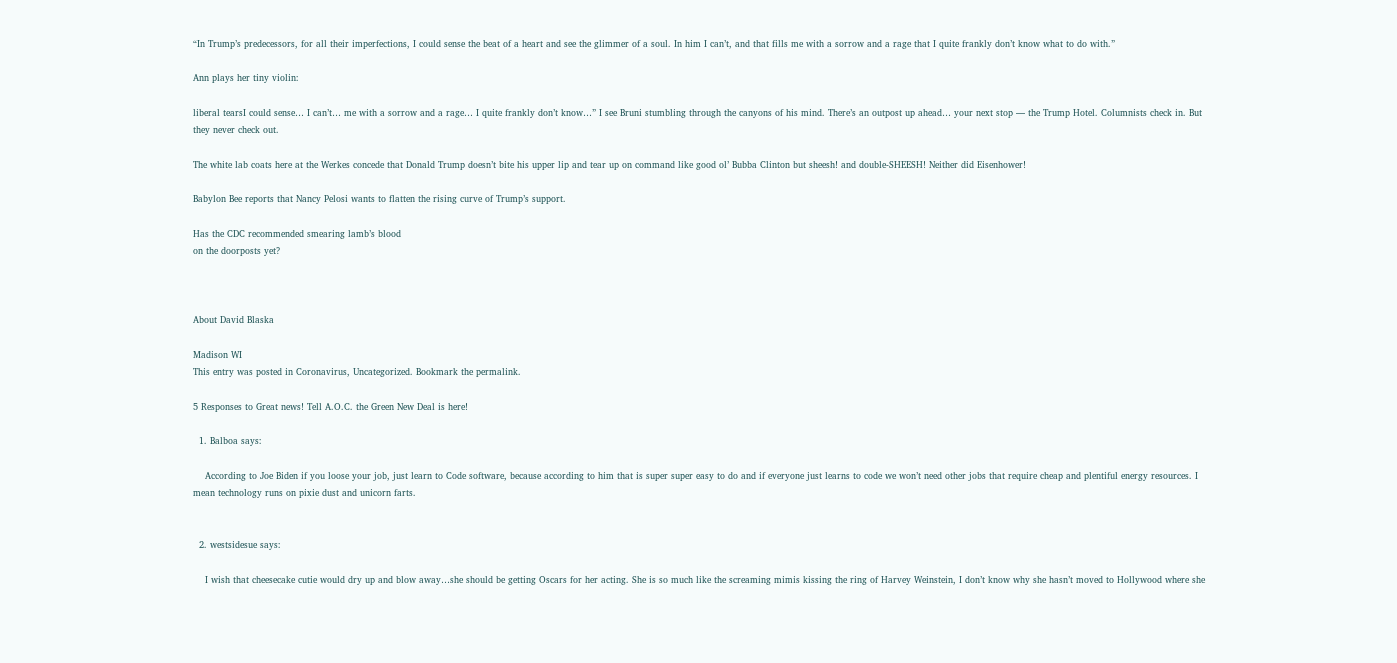“In Trump’s predecessors, for all their imperfections, I could sense the beat of a heart and see the glimmer of a soul. In him I can’t, and that fills me with a sorrow and a rage that I quite frankly don’t know what to do with.”

Ann plays her tiny violin:

liberal tearsI could sense… I can’t… me with a sorrow and a rage… I quite frankly don’t know…” I see Bruni stumbling through the canyons of his mind. There’s an outpost up ahead… your next stop — the Trump Hotel. Columnists check in. But they never check out.

The white lab coats here at the Werkes concede that Donald Trump doesn’t bite his upper lip and tear up on command like good ol’ Bubba Clinton but sheesh! and double-SHEESH! Neither did Eisenhower!

Babylon Bee reports that Nancy Pelosi wants to flatten the rising curve of Trump’s support.

Has the CDC recommended smearing lamb’s blood
on the doorposts yet?



About David Blaska

Madison WI
This entry was posted in Coronavirus, Uncategorized. Bookmark the permalink.

5 Responses to Great news! Tell A.O.C. the Green New Deal is here!

  1. Balboa says:

    According to Joe Biden if you loose your job, just learn to Code software, because according to him that is super super easy to do and if everyone just learns to code we won’t need other jobs that require cheap and plentiful energy resources. I mean technology runs on pixie dust and unicorn farts.


  2. westsidesue says:

    I wish that cheesecake cutie would dry up and blow away…she should be getting Oscars for her acting. She is so much like the screaming mimis kissing the ring of Harvey Weinstein, I don’t know why she hasn’t moved to Hollywood where she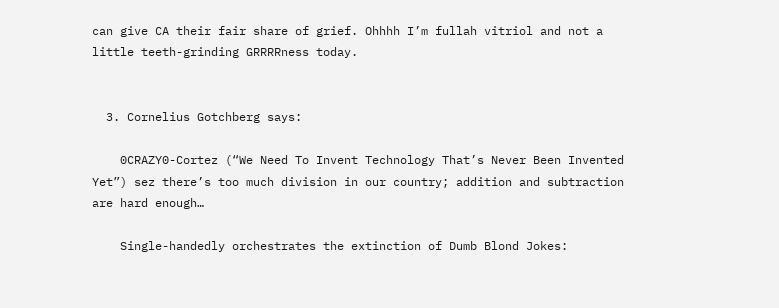can give CA their fair share of grief. Ohhhh I’m fullah vitriol and not a little teeth-grinding GRRRRness today.


  3. Cornelius Gotchberg says:

    0CRAZY0-Cortez (“We Need To Invent Technology That’s Never Been Invented Yet”) sez there’s too much division in our country; addition and subtraction are hard enough…

    Single-handedly orchestrates the extinction of Dumb Blond Jokes: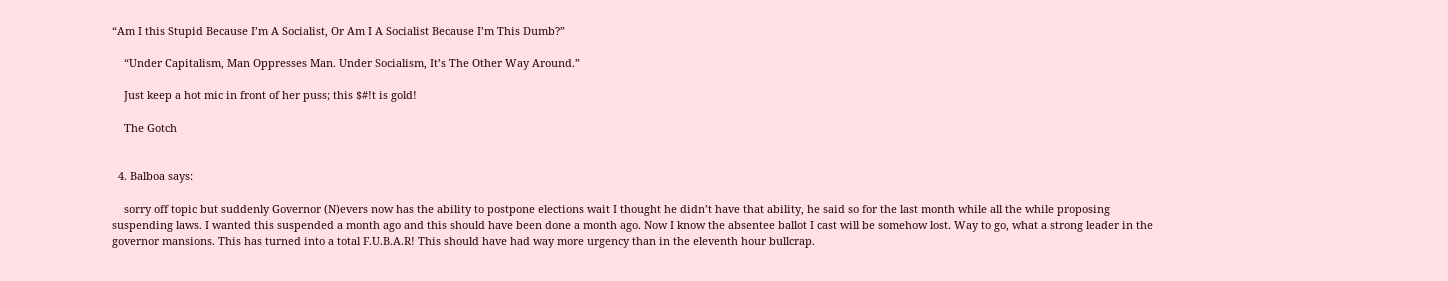“Am I this Stupid Because I’m A Socialist, Or Am I A Socialist Because I’m This Dumb?”

    “Under Capitalism, Man Oppresses Man. Under Socialism, It’s The Other Way Around.”

    Just keep a hot mic in front of her puss; this $#!t is gold!

    The Gotch


  4. Balboa says:

    sorry off topic but suddenly Governor (N)evers now has the ability to postpone elections wait I thought he didn’t have that ability, he said so for the last month while all the while proposing suspending laws. I wanted this suspended a month ago and this should have been done a month ago. Now I know the absentee ballot I cast will be somehow lost. Way to go, what a strong leader in the governor mansions. This has turned into a total F.U.B.A.R! This should have had way more urgency than in the eleventh hour bullcrap.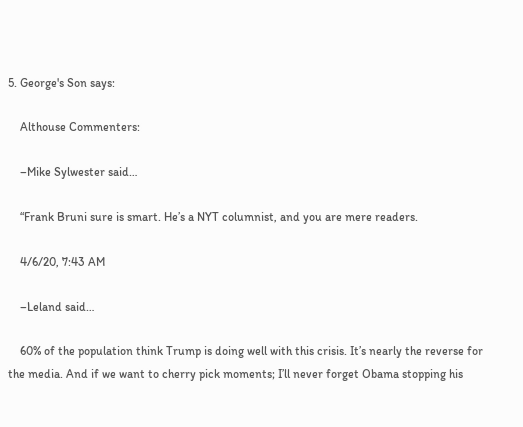5. George's Son says:

    Althouse Commenters:

    –Mike Sylwester said…

    “Frank Bruni sure is smart. He’s a NYT columnist, and you are mere readers.

    4/6/20, 7:43 AM

    –Leland said…

    60% of the population think Trump is doing well with this crisis. It’s nearly the reverse for the media. And if we want to cherry pick moments; I’ll never forget Obama stopping his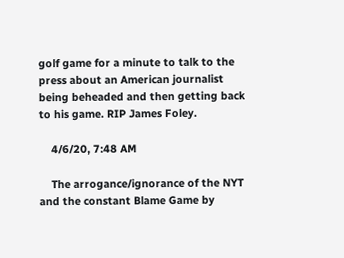golf game for a minute to talk to the press about an American journalist being beheaded and then getting back to his game. RIP James Foley.

    4/6/20, 7:48 AM

    The arrogance/ignorance of the NYT and the constant Blame Game by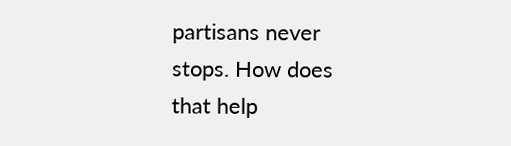partisans never stops. How does that help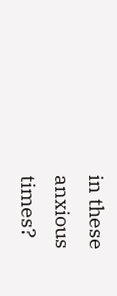in these anxious times?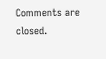Comments are closed.